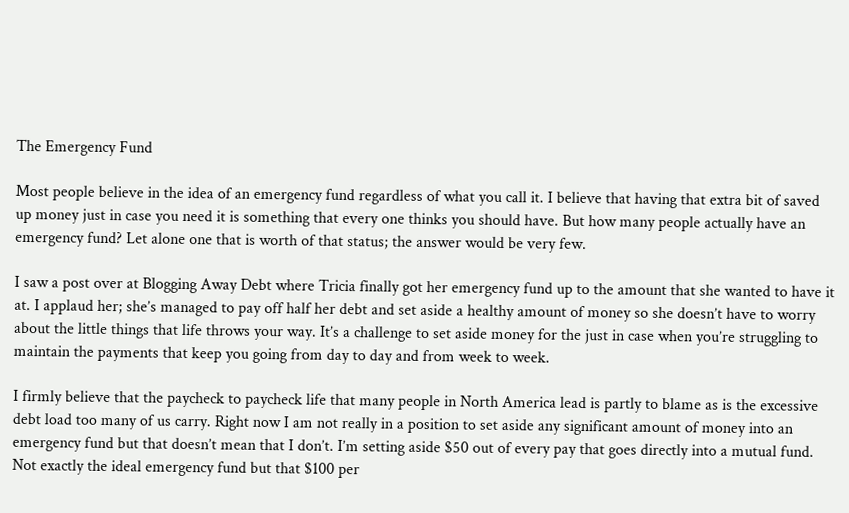The Emergency Fund

Most people believe in the idea of an emergency fund regardless of what you call it. I believe that having that extra bit of saved up money just in case you need it is something that every one thinks you should have. But how many people actually have an emergency fund? Let alone one that is worth of that status; the answer would be very few.

I saw a post over at Blogging Away Debt where Tricia finally got her emergency fund up to the amount that she wanted to have it at. I applaud her; she’s managed to pay off half her debt and set aside a healthy amount of money so she doesn’t have to worry about the little things that life throws your way. It’s a challenge to set aside money for the just in case when you’re struggling to maintain the payments that keep you going from day to day and from week to week.

I firmly believe that the paycheck to paycheck life that many people in North America lead is partly to blame as is the excessive debt load too many of us carry. Right now I am not really in a position to set aside any significant amount of money into an emergency fund but that doesn’t mean that I don’t. I’m setting aside $50 out of every pay that goes directly into a mutual fund. Not exactly the ideal emergency fund but that $100 per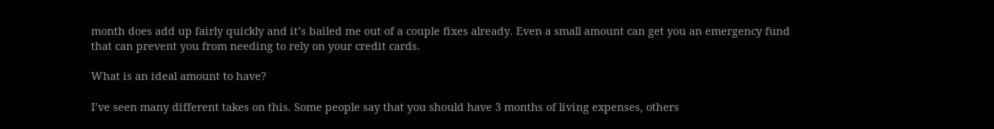month does add up fairly quickly and it’s bailed me out of a couple fixes already. Even a small amount can get you an emergency fund that can prevent you from needing to rely on your credit cards.

What is an ideal amount to have?

I’ve seen many different takes on this. Some people say that you should have 3 months of living expenses, others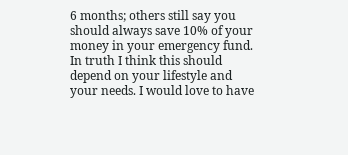6 months; others still say you should always save 10% of your money in your emergency fund. In truth I think this should depend on your lifestyle and your needs. I would love to have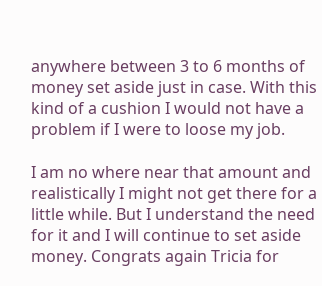anywhere between 3 to 6 months of money set aside just in case. With this kind of a cushion I would not have a problem if I were to loose my job.

I am no where near that amount and realistically I might not get there for a little while. But I understand the need for it and I will continue to set aside money. Congrats again Tricia for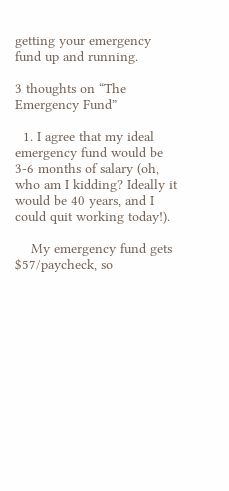getting your emergency fund up and running.

3 thoughts on “The Emergency Fund”

  1. I agree that my ideal emergency fund would be 3-6 months of salary (oh, who am I kidding? Ideally it would be 40 years, and I could quit working today!).

    My emergency fund gets $57/paycheck, so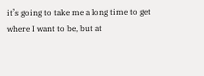it’s going to take me a long time to get where I want to be, but at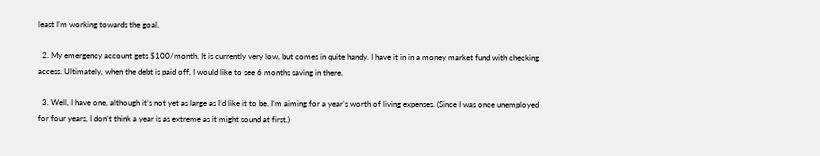least I’m working towards the goal.

  2. My emergency account gets $100/month. It is currently very low, but comes in quite handy. I have it in in a money market fund with checking access. Ultimately, when the debt is paid off, I would like to see 6 months saving in there.

  3. Well, I have one, although it’s not yet as large as I’d like it to be. I’m aiming for a year’s worth of living expenses. (Since I was once unemployed for four years, I don’t think a year is as extreme as it might sound at first.)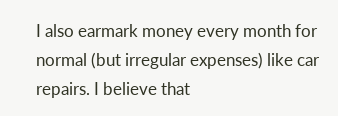I also earmark money every month for normal (but irregular expenses) like car repairs. I believe that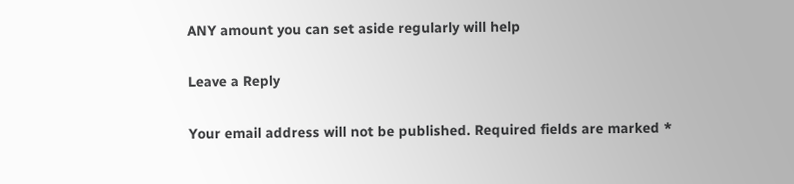ANY amount you can set aside regularly will help

Leave a Reply

Your email address will not be published. Required fields are marked *